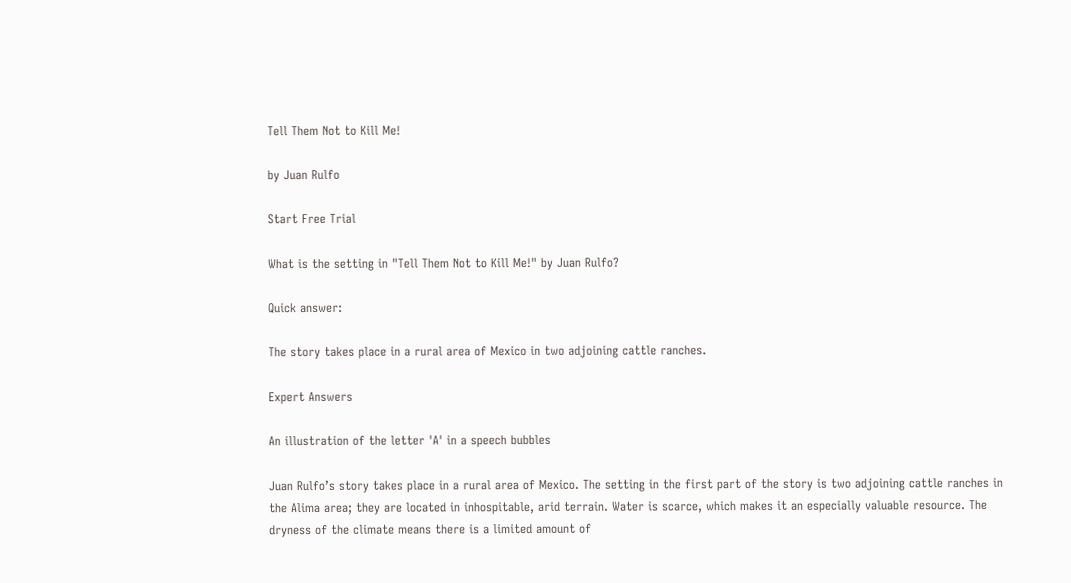Tell Them Not to Kill Me!

by Juan Rulfo

Start Free Trial

What is the setting in "Tell Them Not to Kill Me!" by Juan Rulfo?

Quick answer:

The story takes place in a rural area of Mexico in two adjoining cattle ranches.

Expert Answers

An illustration of the letter 'A' in a speech bubbles

Juan Rulfo’s story takes place in a rural area of Mexico. The setting in the first part of the story is two adjoining cattle ranches in the Alima area; they are located in inhospitable, arid terrain. Water is scarce, which makes it an especially valuable resource. The dryness of the climate means there is a limited amount of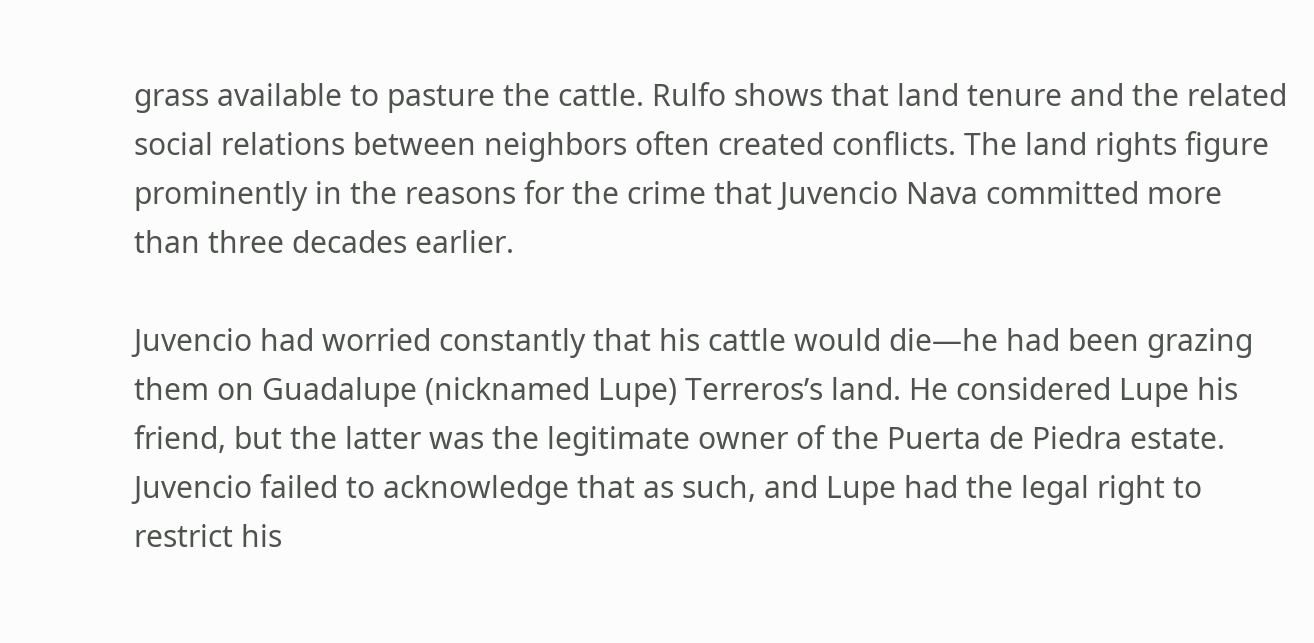grass available to pasture the cattle. Rulfo shows that land tenure and the related social relations between neighbors often created conflicts. The land rights figure prominently in the reasons for the crime that Juvencio Nava committed more than three decades earlier.

Juvencio had worried constantly that his cattle would die—he had been grazing them on Guadalupe (nicknamed Lupe) Terreros’s land. He considered Lupe his friend, but the latter was the legitimate owner of the Puerta de Piedra estate. Juvencio failed to acknowledge that as such, and Lupe had the legal right to restrict his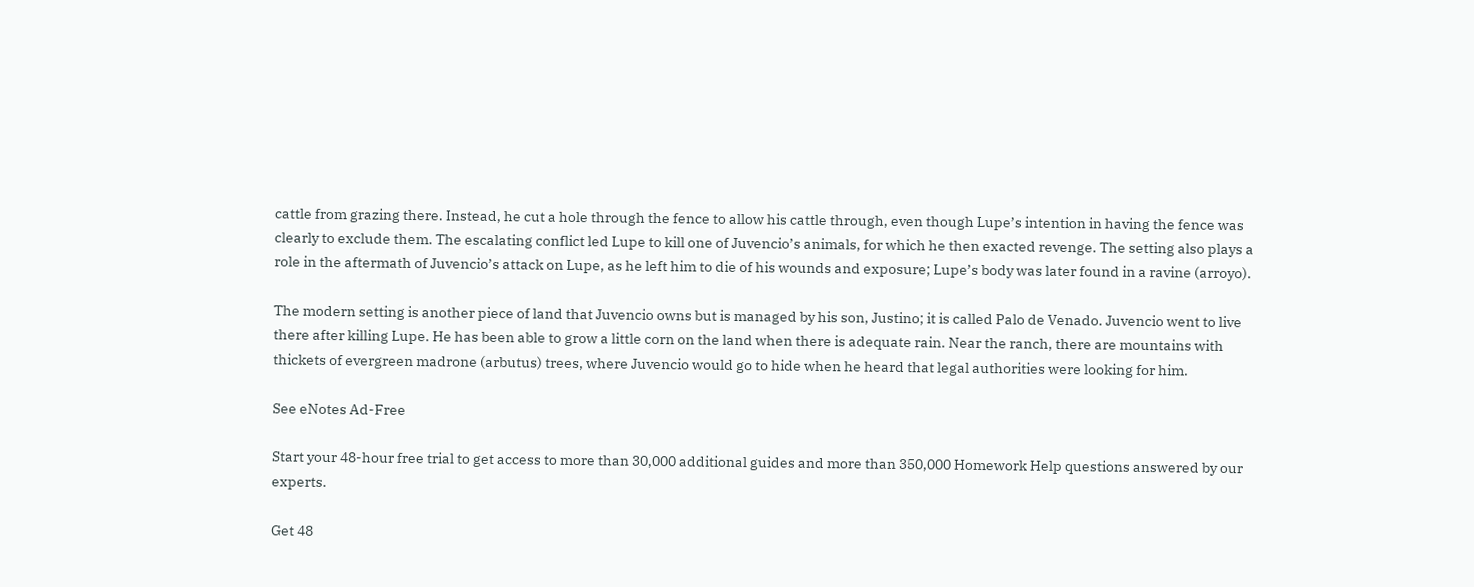cattle from grazing there. Instead, he cut a hole through the fence to allow his cattle through, even though Lupe’s intention in having the fence was clearly to exclude them. The escalating conflict led Lupe to kill one of Juvencio’s animals, for which he then exacted revenge. The setting also plays a role in the aftermath of Juvencio’s attack on Lupe, as he left him to die of his wounds and exposure; Lupe’s body was later found in a ravine (arroyo).

The modern setting is another piece of land that Juvencio owns but is managed by his son, Justino; it is called Palo de Venado. Juvencio went to live there after killing Lupe. He has been able to grow a little corn on the land when there is adequate rain. Near the ranch, there are mountains with thickets of evergreen madrone (arbutus) trees, where Juvencio would go to hide when he heard that legal authorities were looking for him.

See eNotes Ad-Free

Start your 48-hour free trial to get access to more than 30,000 additional guides and more than 350,000 Homework Help questions answered by our experts.

Get 48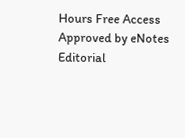Hours Free Access
Approved by eNotes Editorial